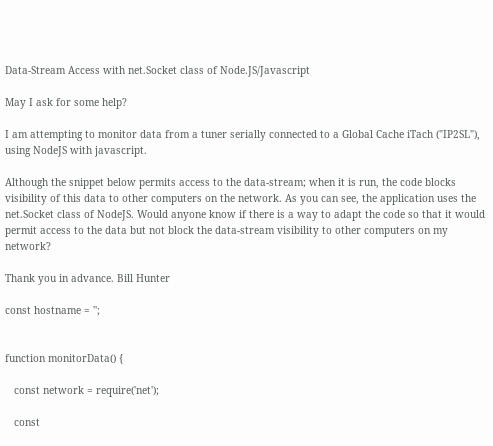Data-Stream Access with net.Socket class of Node.JS/Javascript

May I ask for some help?

I am attempting to monitor data from a tuner serially connected to a Global Cache iTach ("IP2SL"), using NodeJS with javascript.

Although the snippet below permits access to the data-stream; when it is run, the code blocks visibility of this data to other computers on the network. As you can see, the application uses the net.Socket class of NodeJS. Would anyone know if there is a way to adapt the code so that it would permit access to the data but not block the data-stream visibility to other computers on my network?

Thank you in advance. Bill Hunter

const hostname = '';


function monitorData() {

   const network = require('net');

   const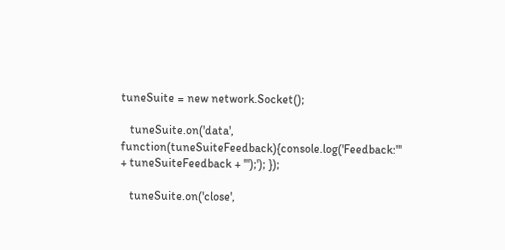tuneSuite = new network.Socket();

   tuneSuite.on('data', function(tuneSuiteFeedback){console.log('Feedback:"' + tuneSuiteFeedback + '");'); });

   tuneSuite.on('close',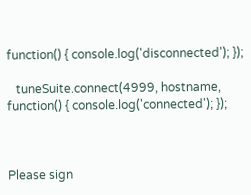function() { console.log('disconnected'); });

   tuneSuite.connect(4999, hostname, function() { console.log('connected'); });



Please sign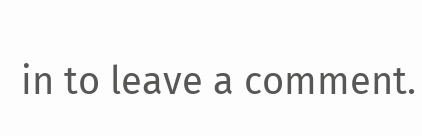in to leave a comment.